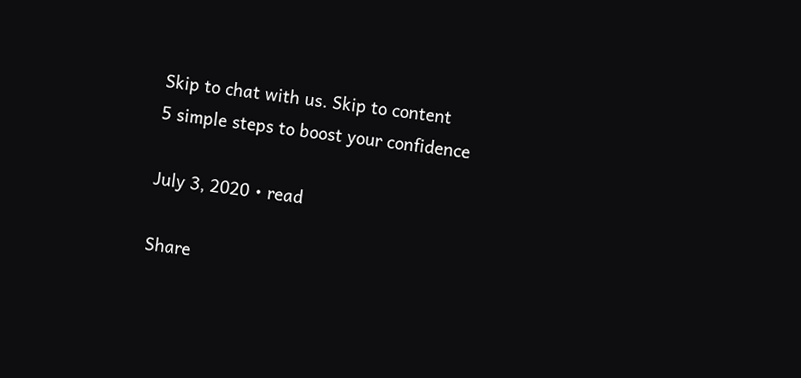Skip to chat with us. Skip to content
5 simple steps to boost your confidence

July 3, 2020 • read

Share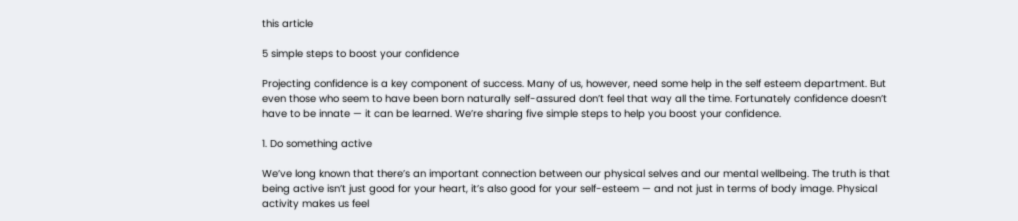this article

5 simple steps to boost your confidence

Projecting confidence is a key component of success. Many of us, however, need some help in the self esteem department. But even those who seem to have been born naturally self-assured don’t feel that way all the time. Fortunately confidence doesn’t have to be innate — it can be learned. We’re sharing five simple steps to help you boost your confidence.

1. Do something active

We’ve long known that there’s an important connection between our physical selves and our mental wellbeing. The truth is that being active isn’t just good for your heart, it’s also good for your self-esteem — and not just in terms of body image. Physical activity makes us feel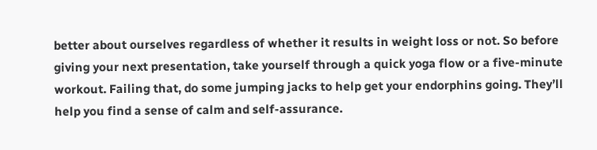better about ourselves regardless of whether it results in weight loss or not. So before giving your next presentation, take yourself through a quick yoga flow or a five-minute workout. Failing that, do some jumping jacks to help get your endorphins going. They’ll help you find a sense of calm and self-assurance.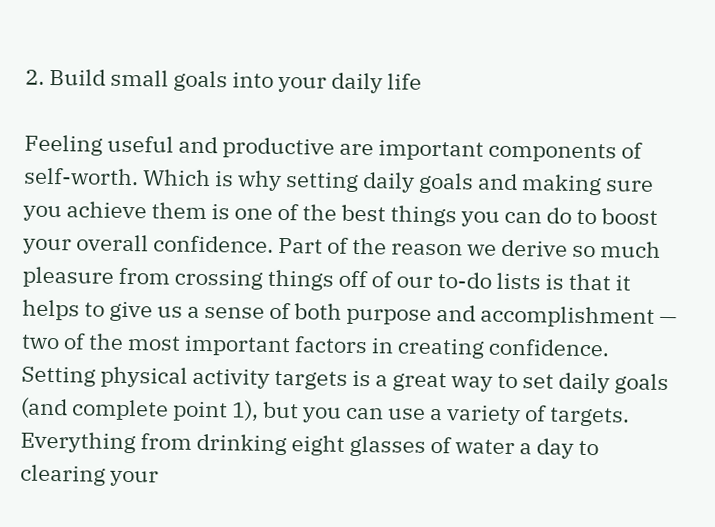2. Build small goals into your daily life

Feeling useful and productive are important components of self-worth. Which is why setting daily goals and making sure you achieve them is one of the best things you can do to boost your overall confidence. Part of the reason we derive so much pleasure from crossing things off of our to-do lists is that it helps to give us a sense of both purpose and accomplishment — two of the most important factors in creating confidence. Setting physical activity targets is a great way to set daily goals (and complete point 1), but you can use a variety of targets. Everything from drinking eight glasses of water a day to clearing your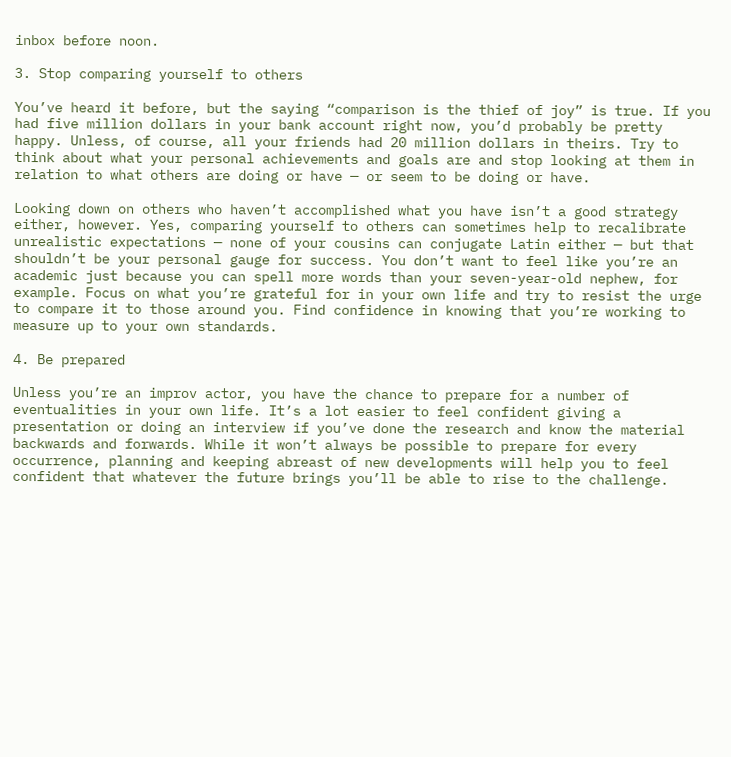inbox before noon.

3. Stop comparing yourself to others

You’ve heard it before, but the saying “comparison is the thief of joy” is true. If you had five million dollars in your bank account right now, you’d probably be pretty happy. Unless, of course, all your friends had 20 million dollars in theirs. Try to think about what your personal achievements and goals are and stop looking at them in relation to what others are doing or have — or seem to be doing or have.

Looking down on others who haven’t accomplished what you have isn’t a good strategy either, however. Yes, comparing yourself to others can sometimes help to recalibrate unrealistic expectations — none of your cousins can conjugate Latin either — but that shouldn’t be your personal gauge for success. You don’t want to feel like you’re an academic just because you can spell more words than your seven-year-old nephew, for example. Focus on what you’re grateful for in your own life and try to resist the urge to compare it to those around you. Find confidence in knowing that you’re working to measure up to your own standards.

4. Be prepared

Unless you’re an improv actor, you have the chance to prepare for a number of eventualities in your own life. It’s a lot easier to feel confident giving a presentation or doing an interview if you’ve done the research and know the material backwards and forwards. While it won’t always be possible to prepare for every occurrence, planning and keeping abreast of new developments will help you to feel confident that whatever the future brings you’ll be able to rise to the challenge.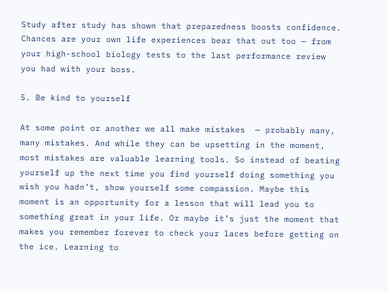Study after study has shown that preparedness boosts confidence. Chances are your own life experiences bear that out too — from your high-school biology tests to the last performance review you had with your boss.

5. Be kind to yourself

At some point or another we all make mistakes  — probably many, many mistakes. And while they can be upsetting in the moment, most mistakes are valuable learning tools. So instead of beating yourself up the next time you find yourself doing something you wish you hadn’t, show yourself some compassion. Maybe this moment is an opportunity for a lesson that will lead you to something great in your life. Or maybe it’s just the moment that makes you remember forever to check your laces before getting on the ice. Learning to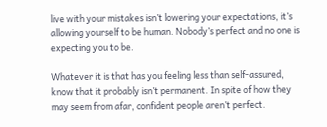live with your mistakes isn’t lowering your expectations, it’s allowing yourself to be human. Nobody’s perfect and no one is expecting you to be.

Whatever it is that has you feeling less than self-assured, know that it probably isn’t permanent. In spite of how they may seem from afar, confident people aren’t perfect.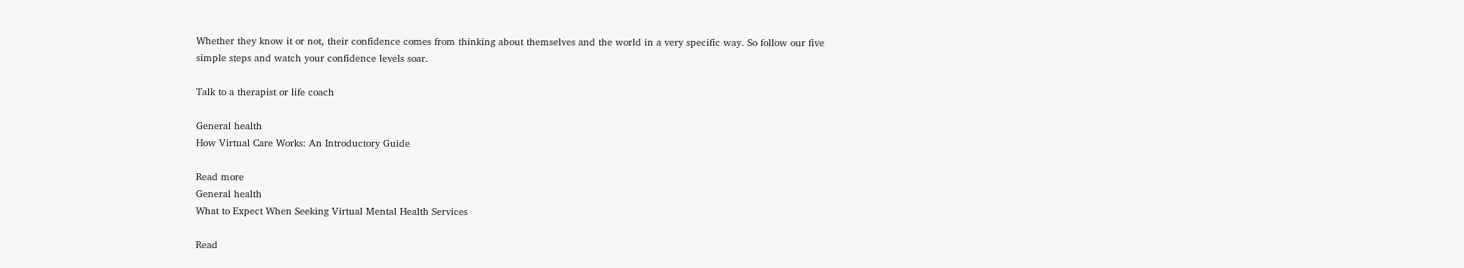Whether they know it or not, their confidence comes from thinking about themselves and the world in a very specific way. So follow our five simple steps and watch your confidence levels soar.

Talk to a therapist or life coach

General health
How Virtual Care Works: An Introductory Guide

Read more
General health
What to Expect When Seeking Virtual Mental Health Services

Read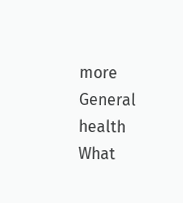more
General health
What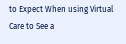to Expect When using Virtual Care to See a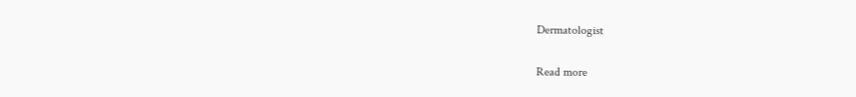Dermatologist

Read more